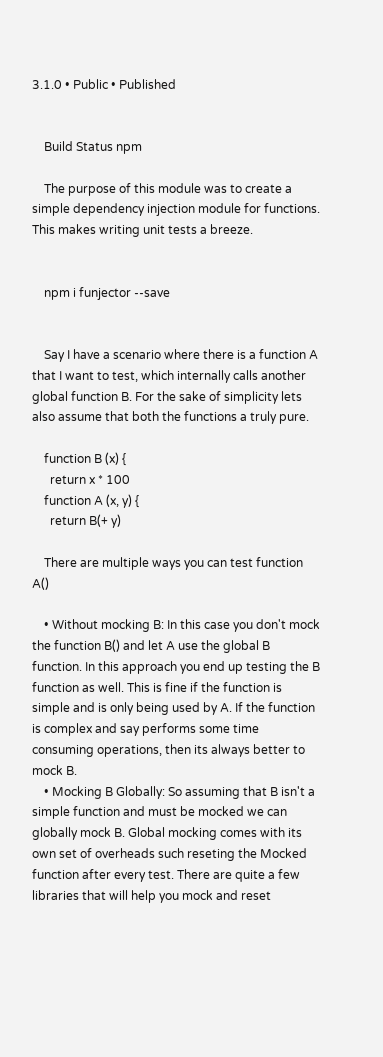3.1.0 • Public • Published


    Build Status npm

    The purpose of this module was to create a simple dependency injection module for functions. This makes writing unit tests a breeze.


    npm i funjector --save


    Say I have a scenario where there is a function A that I want to test, which internally calls another global function B. For the sake of simplicity lets also assume that both the functions a truly pure.

    function B (x) {
      return x * 100
    function A (x, y) {
      return B(+ y)

    There are multiple ways you can test function A()

    • Without mocking B: In this case you don't mock the function B() and let A use the global B function. In this approach you end up testing the B function as well. This is fine if the function is simple and is only being used by A. If the function is complex and say performs some time consuming operations, then its always better to mock B.
    • Mocking B Globally: So assuming that B isn't a simple function and must be mocked we can globally mock B. Global mocking comes with its own set of overheads such reseting the Mocked function after every test. There are quite a few libraries that will help you mock and reset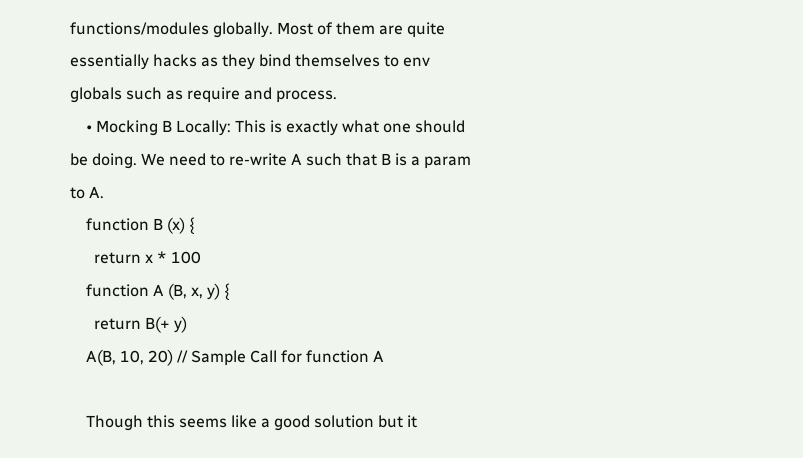functions/modules globally. Most of them are quite essentially hacks as they bind themselves to env globals such as require and process.
    • Mocking B Locally: This is exactly what one should be doing. We need to re-write A such that B is a param to A.
    function B (x) {
      return x * 100
    function A (B, x, y) {
      return B(+ y)
    A(B, 10, 20) // Sample Call for function A

    Though this seems like a good solution but it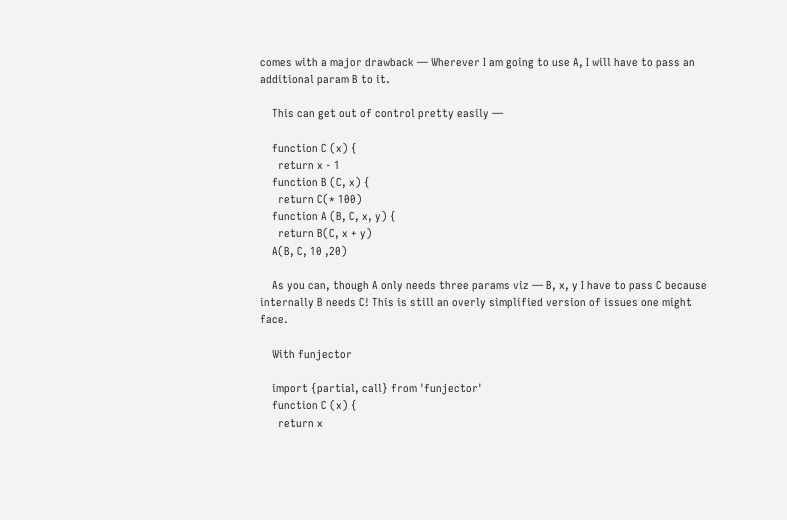comes with a major drawback — Wherever I am going to use A, I will have to pass an additional param B to it.

    This can get out of control pretty easily —

    function C (x) {
      return x - 1
    function B (C, x) {
      return C(* 100)
    function A (B, C, x, y) {
      return B(C, x + y)
    A(B, C, 10 ,20)

    As you can, though A only needs three params viz — B, x, y I have to pass C because internally B needs C! This is still an overly simplified version of issues one might face.

    With funjector

    import {partial, call} from 'funjector'
    function C (x) {
      return x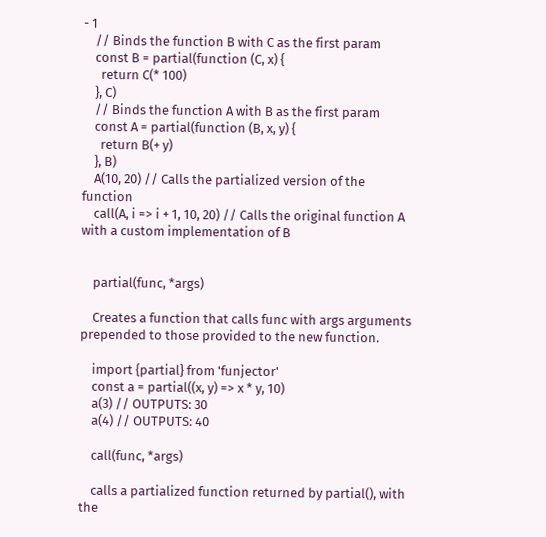- 1
    // Binds the function B with C as the first param
    const B = partial(function (C, x) {
      return C(* 100)
    }, C)
    // Binds the function A with B as the first param
    const A = partial(function (B, x, y) {
      return B(+ y)
    }, B)
    A(10, 20) // Calls the partialized version of the function
    call(A, i => i + 1, 10, 20) // Calls the original function A with a custom implementation of B


    partial(func, *args)

    Creates a function that calls func with args arguments prepended to those provided to the new function.

    import {partial} from 'funjector'
    const a = partial((x, y) => x * y, 10)
    a(3) // OUTPUTS: 30
    a(4) // OUTPUTS: 40

    call(func, *args)

    calls a partialized function returned by partial(), with the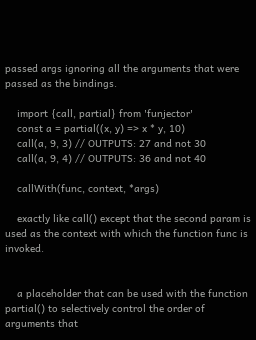passed args ignoring all the arguments that were passed as the bindings.

    import {call, partial} from 'funjector'
    const a = partial((x, y) => x * y, 10)
    call(a, 9, 3) // OUTPUTS: 27 and not 30
    call(a, 9, 4) // OUTPUTS: 36 and not 40

    callWith(func, context, *args)

    exactly like call() except that the second param is used as the context with which the function func is invoked.


    a placeholder that can be used with the function partial() to selectively control the order of arguments that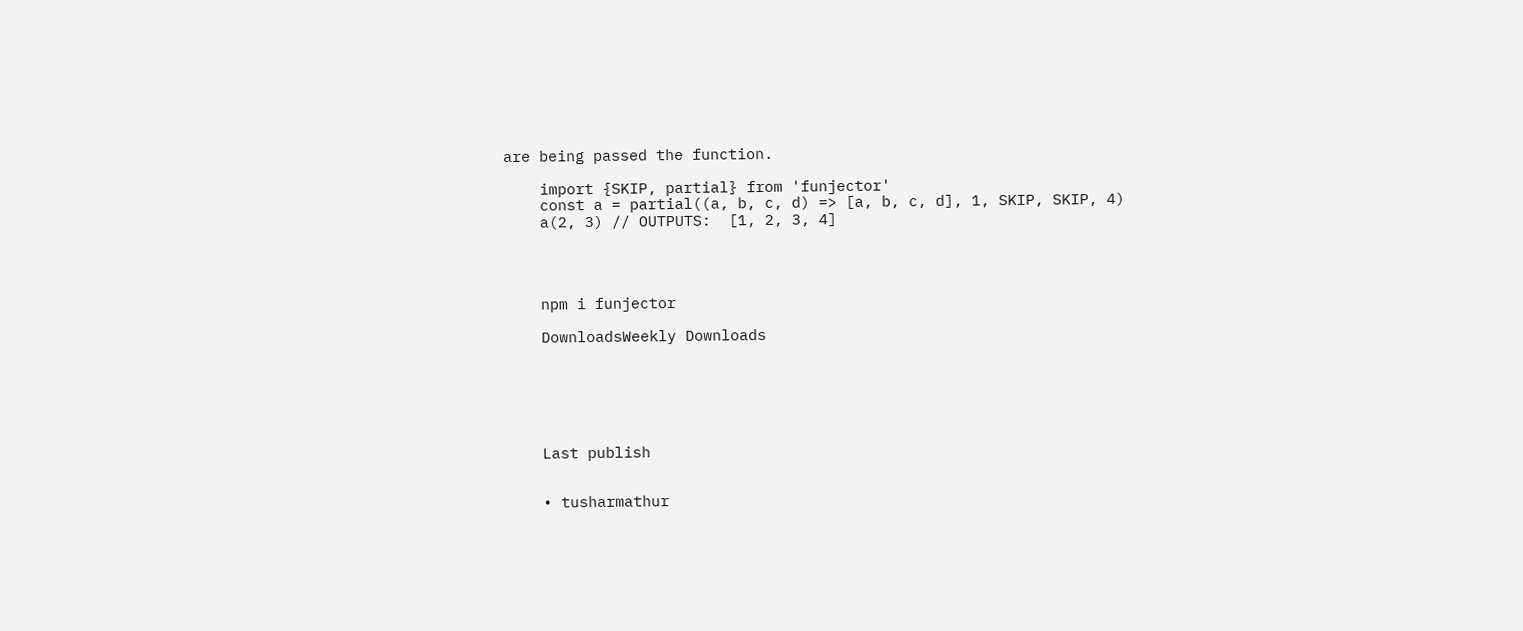are being passed the function.

    import {SKIP, partial} from 'funjector'
    const a = partial((a, b, c, d) => [a, b, c, d], 1, SKIP, SKIP, 4)
    a(2, 3) // OUTPUTS:  [1, 2, 3, 4]




    npm i funjector

    DownloadsWeekly Downloads






    Last publish


    • tusharmathur